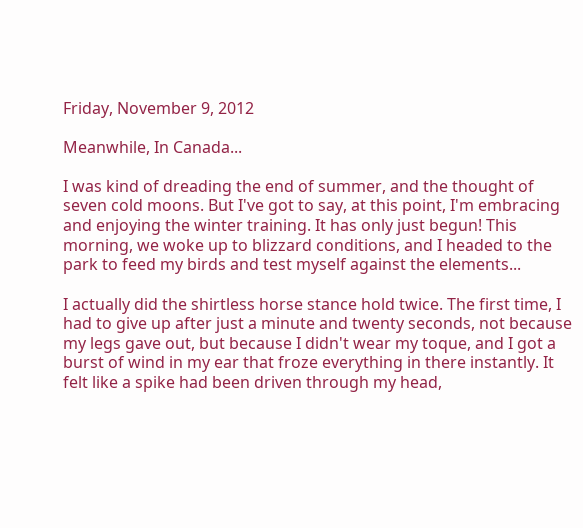Friday, November 9, 2012

Meanwhile, In Canada...

I was kind of dreading the end of summer, and the thought of seven cold moons. But I've got to say, at this point, I'm embracing and enjoying the winter training. It has only just begun! This morning, we woke up to blizzard conditions, and I headed to the park to feed my birds and test myself against the elements...

I actually did the shirtless horse stance hold twice. The first time, I had to give up after just a minute and twenty seconds, not because my legs gave out, but because I didn't wear my toque, and I got a burst of wind in my ear that froze everything in there instantly. It felt like a spike had been driven through my head,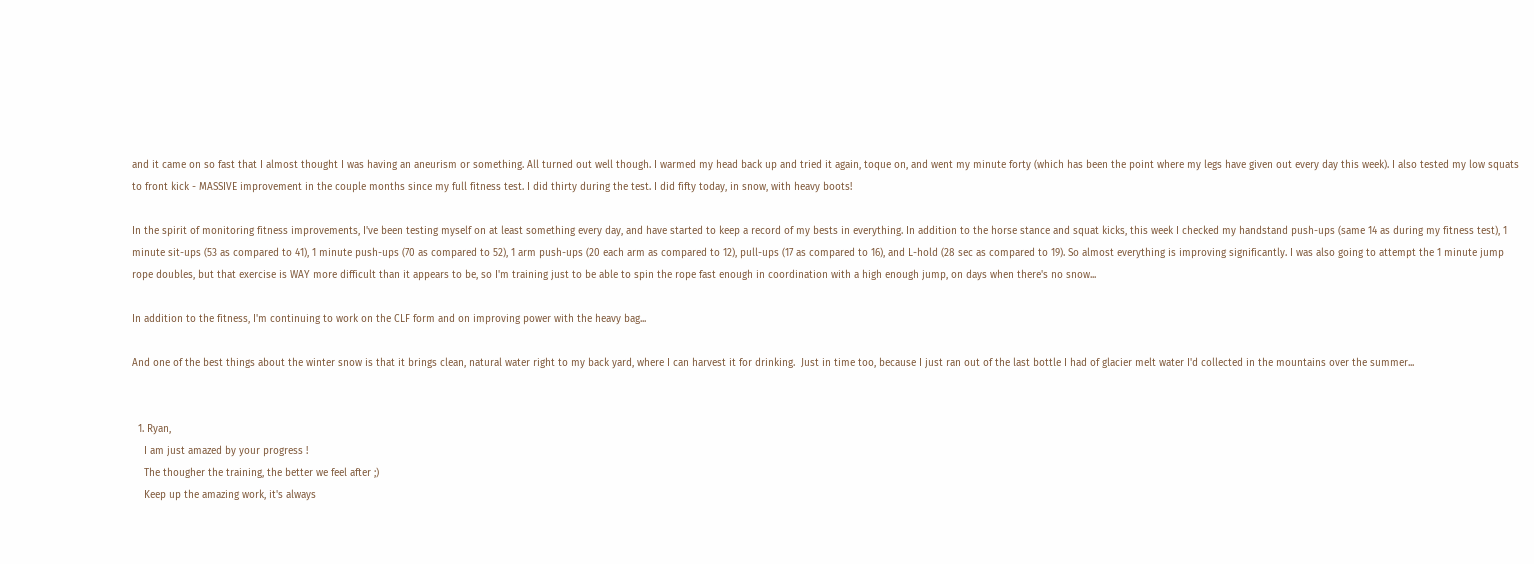and it came on so fast that I almost thought I was having an aneurism or something. All turned out well though. I warmed my head back up and tried it again, toque on, and went my minute forty (which has been the point where my legs have given out every day this week). I also tested my low squats to front kick - MASSIVE improvement in the couple months since my full fitness test. I did thirty during the test. I did fifty today, in snow, with heavy boots!

In the spirit of monitoring fitness improvements, I've been testing myself on at least something every day, and have started to keep a record of my bests in everything. In addition to the horse stance and squat kicks, this week I checked my handstand push-ups (same 14 as during my fitness test), 1 minute sit-ups (53 as compared to 41), 1 minute push-ups (70 as compared to 52), 1 arm push-ups (20 each arm as compared to 12), pull-ups (17 as compared to 16), and L-hold (28 sec as compared to 19). So almost everything is improving significantly. I was also going to attempt the 1 minute jump rope doubles, but that exercise is WAY more difficult than it appears to be, so I'm training just to be able to spin the rope fast enough in coordination with a high enough jump, on days when there's no snow...

In addition to the fitness, I'm continuing to work on the CLF form and on improving power with the heavy bag...

And one of the best things about the winter snow is that it brings clean, natural water right to my back yard, where I can harvest it for drinking.  Just in time too, because I just ran out of the last bottle I had of glacier melt water I'd collected in the mountains over the summer...


  1. Ryan,
    I am just amazed by your progress !
    The thougher the training, the better we feel after ;)
    Keep up the amazing work, it's always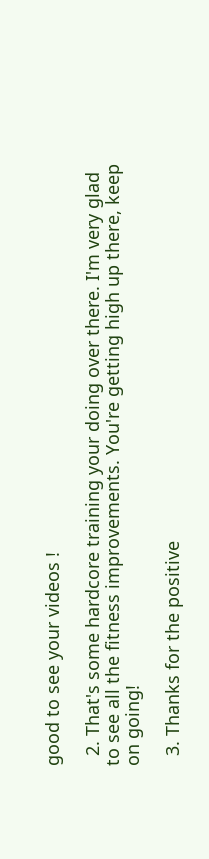good to see your videos !

  2. That's some hardcore training your doing over there. I'm very glad to see all the fitness improvements. You're getting high up there, keep on going!

  3. Thanks for the positive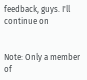feedback, guys. I'll continue on


Note: Only a member of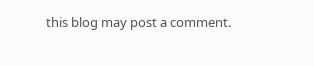this blog may post a comment.